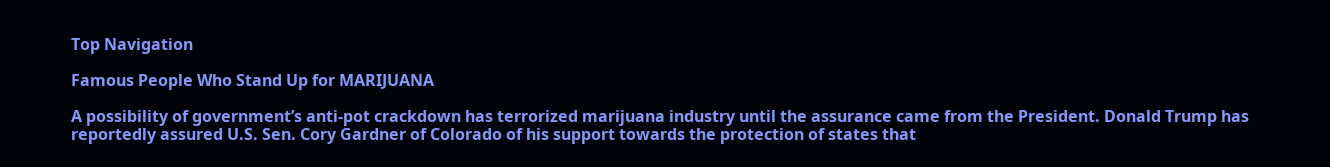Top Navigation

Famous People Who Stand Up for MARIJUANA

A possibility of government’s anti-pot crackdown has terrorized marijuana industry until the assurance came from the President. Donald Trump has reportedly assured U.S. Sen. Cory Gardner of Colorado of his support towards the protection of states that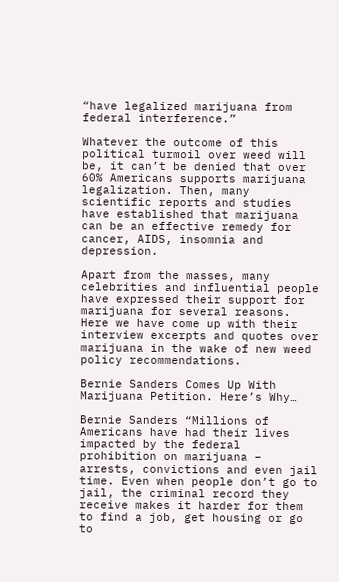“have legalized marijuana from federal interference.”

Whatever the outcome of this political turmoil over weed will be, it can’t be denied that over 60% Americans supports marijuana legalization. Then, many scientific reports and studies have established that marijuana can be an effective remedy for cancer, AIDS, insomnia and depression.

Apart from the masses, many celebrities and influential people have expressed their support for marijuana for several reasons. Here we have come up with their interview excerpts and quotes over marijuana in the wake of new weed policy recommendations.

Bernie Sanders Comes Up With Marijuana Petition. Here’s Why…

Bernie Sanders “Millions of Americans have had their lives impacted by the federal prohibition on marijuana – arrests, convictions and even jail time. Even when people don’t go to jail, the criminal record they receive makes it harder for them to find a job, get housing or go to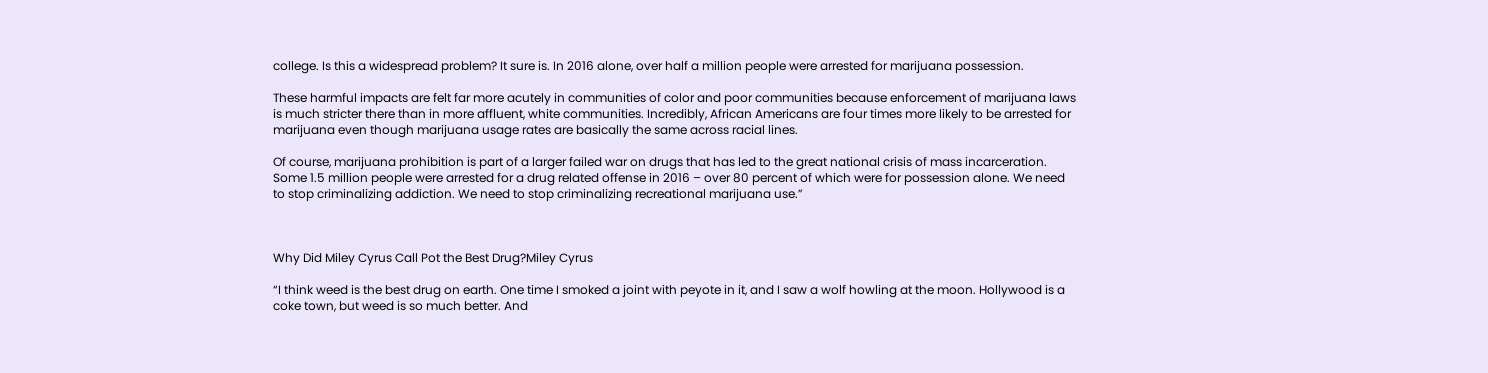college. Is this a widespread problem? It sure is. In 2016 alone, over half a million people were arrested for marijuana possession.

These harmful impacts are felt far more acutely in communities of color and poor communities because enforcement of marijuana laws is much stricter there than in more affluent, white communities. Incredibly, African Americans are four times more likely to be arrested for marijuana even though marijuana usage rates are basically the same across racial lines.

Of course, marijuana prohibition is part of a larger failed war on drugs that has led to the great national crisis of mass incarceration. Some 1.5 million people were arrested for a drug related offense in 2016 – over 80 percent of which were for possession alone. We need to stop criminalizing addiction. We need to stop criminalizing recreational marijuana use.”



Why Did Miley Cyrus Call Pot the Best Drug?Miley Cyrus

“I think weed is the best drug on earth. One time I smoked a joint with peyote in it, and I saw a wolf howling at the moon. Hollywood is a coke town, but weed is so much better. And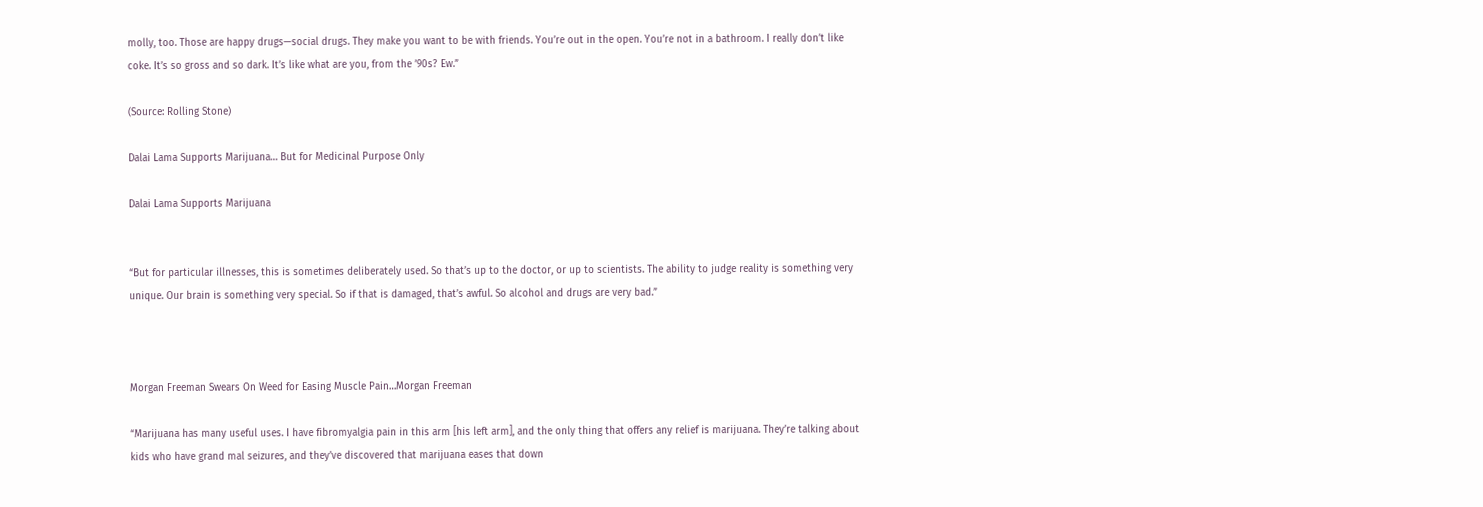molly, too. Those are happy drugs—social drugs. They make you want to be with friends. You’re out in the open. You’re not in a bathroom. I really don’t like coke. It’s so gross and so dark. It’s like what are you, from the ’90s? Ew.”

(Source: Rolling Stone)

Dalai Lama Supports Marijuana… But for Medicinal Purpose Only

Dalai Lama Supports Marijuana


“But for particular illnesses, this is sometimes deliberately used. So that’s up to the doctor, or up to scientists. The ability to judge reality is something very unique. Our brain is something very special. So if that is damaged, that’s awful. So alcohol and drugs are very bad.”



Morgan Freeman Swears On Weed for Easing Muscle Pain…Morgan Freeman

“Marijuana has many useful uses. I have fibromyalgia pain in this arm [his left arm], and the only thing that offers any relief is marijuana. They’re talking about kids who have grand mal seizures, and they’ve discovered that marijuana eases that down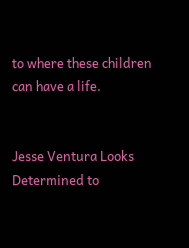to where these children can have a life.


Jesse Ventura Looks Determined to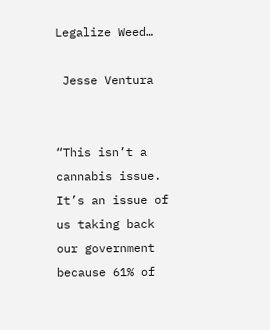Legalize Weed…

 Jesse Ventura


“This isn’t a cannabis issue. It’s an issue of us taking back our government because 61% of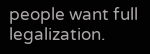people want full legalization.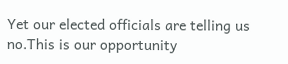Yet our elected officials are telling us no.This is our opportunity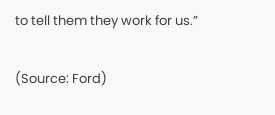to tell them they work for us.”

(Source: Ford)